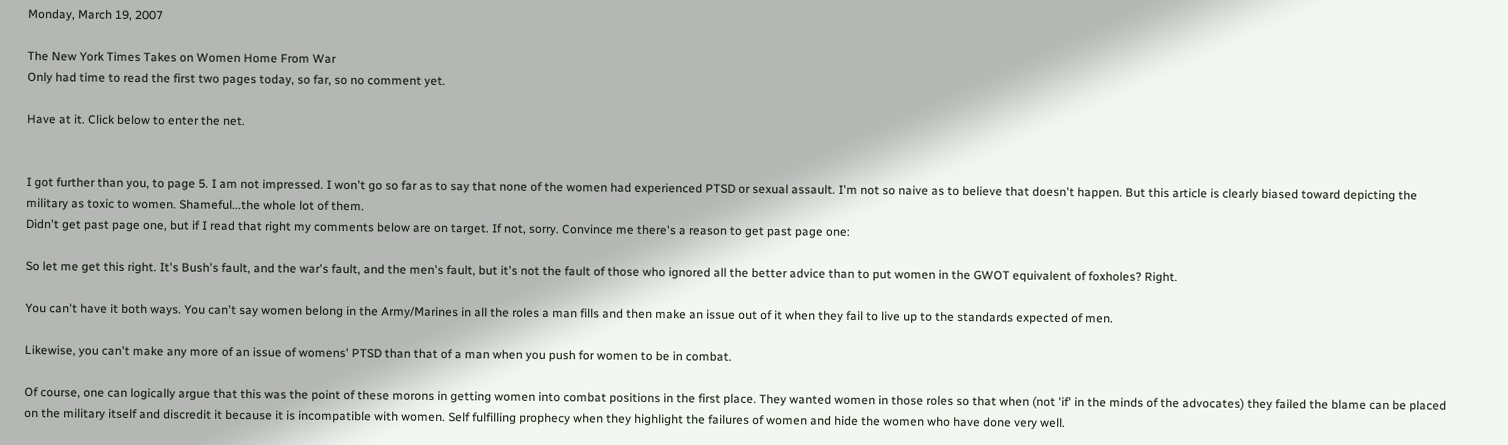Monday, March 19, 2007

The New York Times Takes on Women Home From War
Only had time to read the first two pages today, so far, so no comment yet.

Have at it. Click below to enter the net.


I got further than you, to page 5. I am not impressed. I won't go so far as to say that none of the women had experienced PTSD or sexual assault. I'm not so naive as to believe that doesn't happen. But this article is clearly biased toward depicting the military as toxic to women. Shameful...the whole lot of them.
Didn't get past page one, but if I read that right my comments below are on target. If not, sorry. Convince me there's a reason to get past page one:

So let me get this right. It's Bush's fault, and the war's fault, and the men's fault, but it's not the fault of those who ignored all the better advice than to put women in the GWOT equivalent of foxholes? Right.

You can't have it both ways. You can't say women belong in the Army/Marines in all the roles a man fills and then make an issue out of it when they fail to live up to the standards expected of men.

Likewise, you can't make any more of an issue of womens' PTSD than that of a man when you push for women to be in combat.

Of course, one can logically argue that this was the point of these morons in getting women into combat positions in the first place. They wanted women in those roles so that when (not 'if' in the minds of the advocates) they failed the blame can be placed on the military itself and discredit it because it is incompatible with women. Self fulfilling prophecy when they highlight the failures of women and hide the women who have done very well.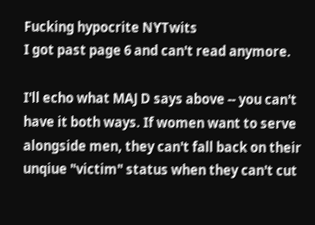Fucking hypocrite NYTwits
I got past page 6 and can't read anymore.

I'll echo what MAJ D says above -- you can't have it both ways. If women want to serve alongside men, they can't fall back on their unqiue "victim" status when they can't cut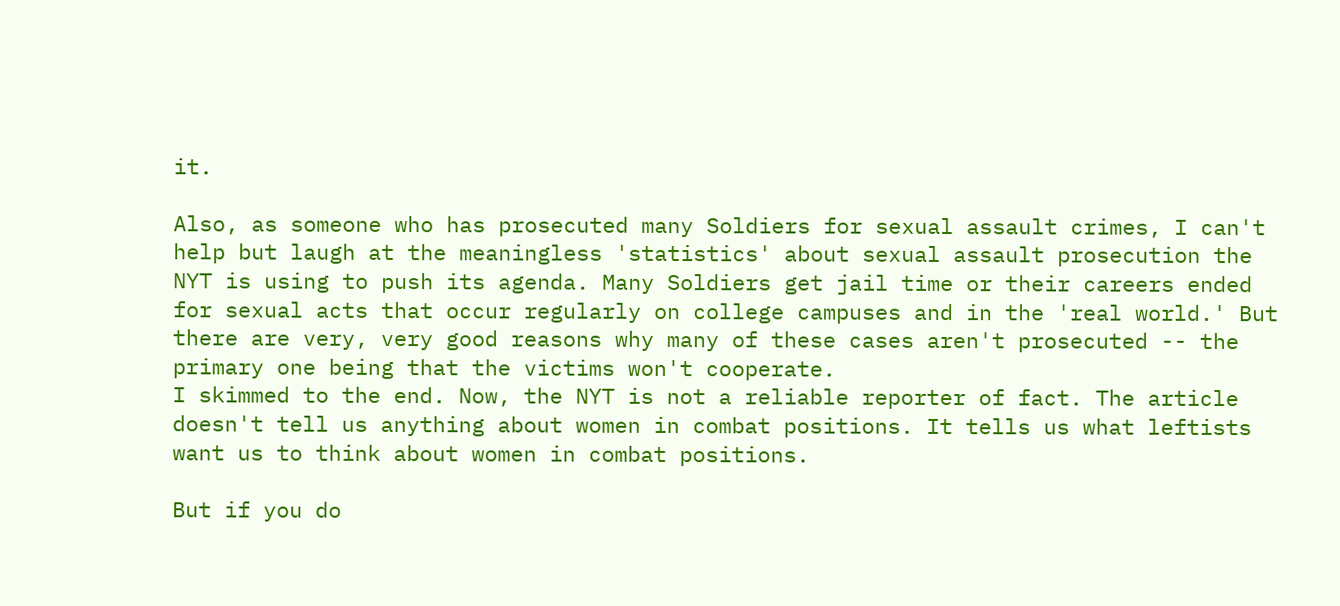it.

Also, as someone who has prosecuted many Soldiers for sexual assault crimes, I can't help but laugh at the meaningless 'statistics' about sexual assault prosecution the NYT is using to push its agenda. Many Soldiers get jail time or their careers ended for sexual acts that occur regularly on college campuses and in the 'real world.' But there are very, very good reasons why many of these cases aren't prosecuted -- the primary one being that the victims won't cooperate.
I skimmed to the end. Now, the NYT is not a reliable reporter of fact. The article doesn't tell us anything about women in combat positions. It tells us what leftists want us to think about women in combat positions.

But if you do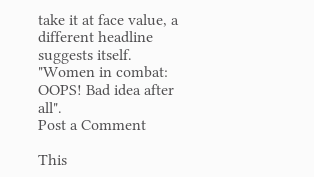take it at face value, a different headline suggests itself. "Women in combat: OOPS! Bad idea after all".
Post a Comment

This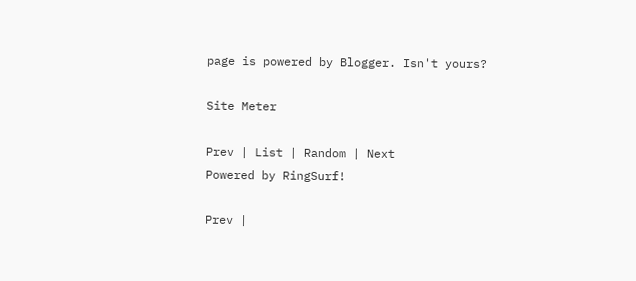page is powered by Blogger. Isn't yours?

Site Meter

Prev | List | Random | Next
Powered by RingSurf!

Prev |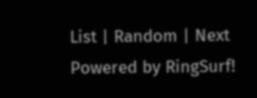List | Random | Next
Powered by RingSurf!